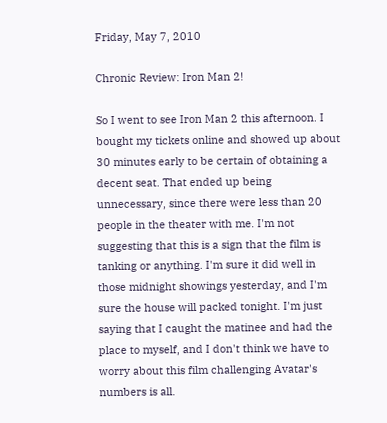Friday, May 7, 2010

Chronic Review: Iron Man 2!

So I went to see Iron Man 2 this afternoon. I bought my tickets online and showed up about 30 minutes early to be certain of obtaining a decent seat. That ended up being unnecessary, since there were less than 20 people in the theater with me. I'm not suggesting that this is a sign that the film is tanking or anything. I'm sure it did well in those midnight showings yesterday, and I'm sure the house will packed tonight. I'm just saying that I caught the matinee and had the place to myself, and I don't think we have to worry about this film challenging Avatar's numbers is all.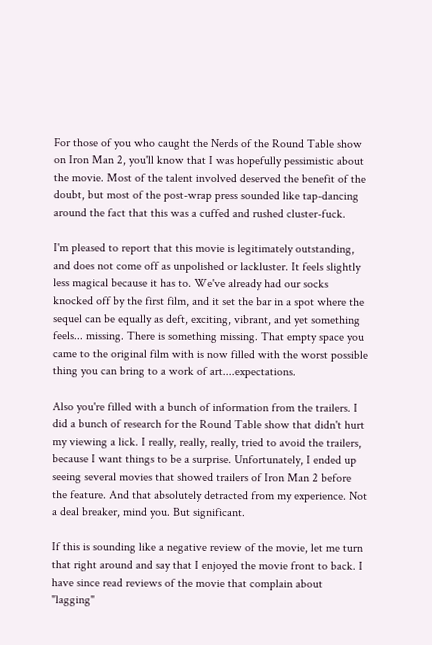For those of you who caught the Nerds of the Round Table show on Iron Man 2, you'll know that I was hopefully pessimistic about the movie. Most of the talent involved deserved the benefit of the doubt, but most of the post-wrap press sounded like tap-dancing around the fact that this was a cuffed and rushed cluster-fuck.

I'm pleased to report that this movie is legitimately outstanding, and does not come off as unpolished or lackluster. It feels slightly less magical because it has to. We've already had our socks knocked off by the first film, and it set the bar in a spot where the sequel can be equally as deft, exciting, vibrant, and yet something feels... missing. There is something missing. That empty space you came to the original film with is now filled with the worst possible thing you can bring to a work of art....expectations.

Also you're filled with a bunch of information from the trailers. I did a bunch of research for the Round Table show that didn't hurt my viewing a lick. I really, really, really, tried to avoid the trailers, because I want things to be a surprise. Unfortunately, I ended up seeing several movies that showed trailers of Iron Man 2 before the feature. And that absolutely detracted from my experience. Not a deal breaker, mind you. But significant.

If this is sounding like a negative review of the movie, let me turn that right around and say that I enjoyed the movie front to back. I have since read reviews of the movie that complain about "lagging"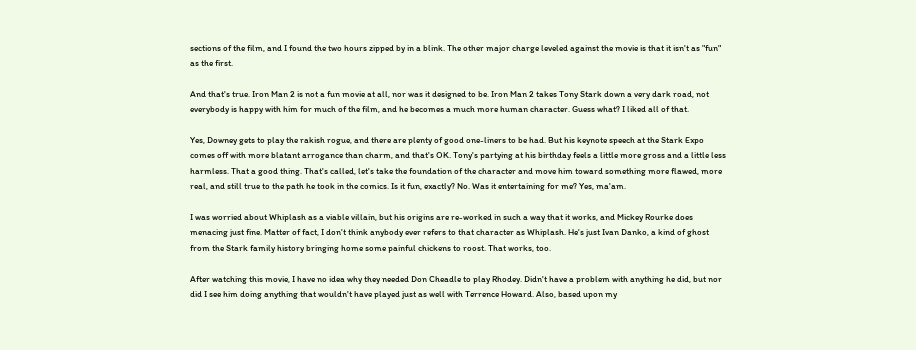sections of the film, and I found the two hours zipped by in a blink. The other major charge leveled against the movie is that it isn't as "fun" as the first.

And that's true. Iron Man 2 is not a fun movie at all, nor was it designed to be. Iron Man 2 takes Tony Stark down a very dark road, not everybody is happy with him for much of the film, and he becomes a much more human character. Guess what? I liked all of that.

Yes, Downey gets to play the rakish rogue, and there are plenty of good one-liners to be had. But his keynote speech at the Stark Expo comes off with more blatant arrogance than charm, and that's OK. Tony's partying at his birthday feels a little more gross and a little less harmless. That a good thing. That's called, let's take the foundation of the character and move him toward something more flawed, more real, and still true to the path he took in the comics. Is it fun, exactly? No. Was it entertaining for me? Yes, ma'am.

I was worried about Whiplash as a viable villain, but his origins are re-worked in such a way that it works, and Mickey Rourke does menacing just fine. Matter of fact, I don't think anybody ever refers to that character as Whiplash. He's just Ivan Danko, a kind of ghost from the Stark family history bringing home some painful chickens to roost. That works, too.

After watching this movie, I have no idea why they needed Don Cheadle to play Rhodey. Didn't have a problem with anything he did, but nor did I see him doing anything that wouldn't have played just as well with Terrence Howard. Also, based upon my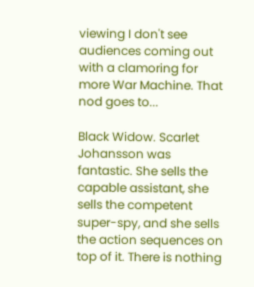viewing I don't see audiences coming out with a clamoring for more War Machine. That nod goes to...

Black Widow. Scarlet Johansson was fantastic. She sells the capable assistant, she sells the competent super-spy, and she sells the action sequences on top of it. There is nothing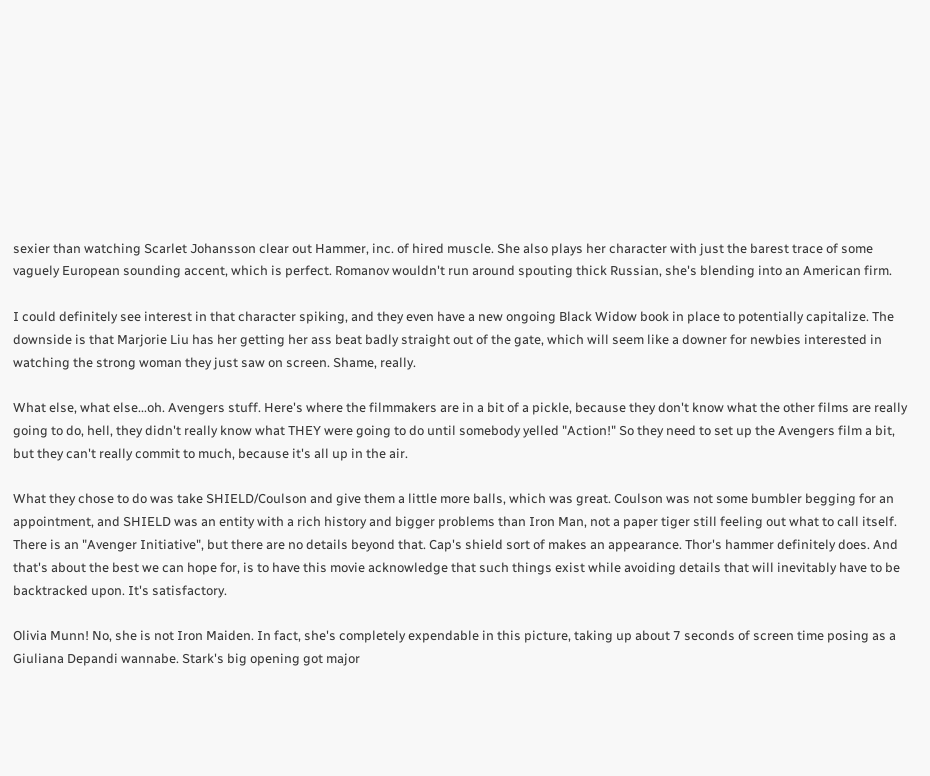sexier than watching Scarlet Johansson clear out Hammer, inc. of hired muscle. She also plays her character with just the barest trace of some vaguely European sounding accent, which is perfect. Romanov wouldn't run around spouting thick Russian, she's blending into an American firm.

I could definitely see interest in that character spiking, and they even have a new ongoing Black Widow book in place to potentially capitalize. The downside is that Marjorie Liu has her getting her ass beat badly straight out of the gate, which will seem like a downer for newbies interested in watching the strong woman they just saw on screen. Shame, really.

What else, what else...oh. Avengers stuff. Here's where the filmmakers are in a bit of a pickle, because they don't know what the other films are really going to do, hell, they didn't really know what THEY were going to do until somebody yelled "Action!" So they need to set up the Avengers film a bit, but they can't really commit to much, because it's all up in the air.

What they chose to do was take SHIELD/Coulson and give them a little more balls, which was great. Coulson was not some bumbler begging for an appointment, and SHIELD was an entity with a rich history and bigger problems than Iron Man, not a paper tiger still feeling out what to call itself. There is an "Avenger Initiative", but there are no details beyond that. Cap's shield sort of makes an appearance. Thor's hammer definitely does. And that's about the best we can hope for, is to have this movie acknowledge that such things exist while avoiding details that will inevitably have to be backtracked upon. It's satisfactory.

Olivia Munn! No, she is not Iron Maiden. In fact, she's completely expendable in this picture, taking up about 7 seconds of screen time posing as a Giuliana Depandi wannabe. Stark's big opening got major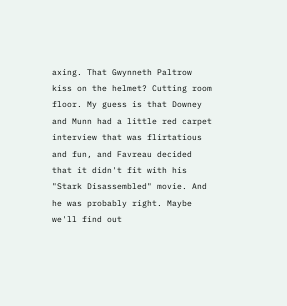axing. That Gwynneth Paltrow kiss on the helmet? Cutting room floor. My guess is that Downey and Munn had a little red carpet interview that was flirtatious and fun, and Favreau decided that it didn't fit with his "Stark Disassembled" movie. And he was probably right. Maybe we'll find out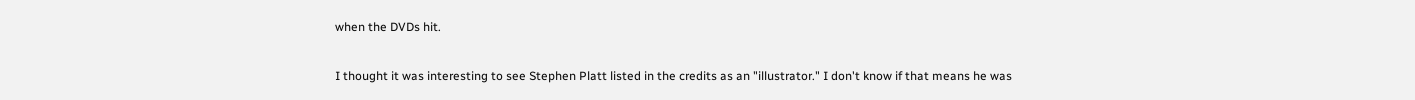when the DVDs hit.

I thought it was interesting to see Stephen Platt listed in the credits as an "illustrator." I don't know if that means he was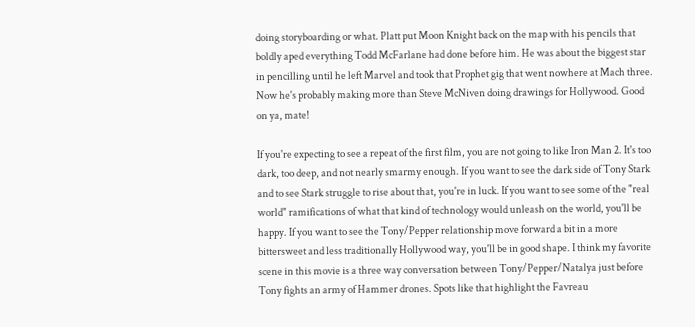doing storyboarding or what. Platt put Moon Knight back on the map with his pencils that boldly aped everything Todd McFarlane had done before him. He was about the biggest star in pencilling until he left Marvel and took that Prophet gig that went nowhere at Mach three. Now he's probably making more than Steve McNiven doing drawings for Hollywood. Good on ya, mate!

If you're expecting to see a repeat of the first film, you are not going to like Iron Man 2. It's too dark, too deep, and not nearly smarmy enough. If you want to see the dark side of Tony Stark and to see Stark struggle to rise about that, you're in luck. If you want to see some of the "real world" ramifications of what that kind of technology would unleash on the world, you'll be happy. If you want to see the Tony/Pepper relationship move forward a bit in a more bittersweet and less traditionally Hollywood way, you'll be in good shape. I think my favorite scene in this movie is a three way conversation between Tony/Pepper/Natalya just before Tony fights an army of Hammer drones. Spots like that highlight the Favreau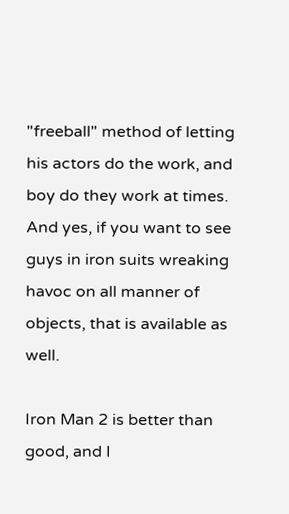"freeball" method of letting his actors do the work, and boy do they work at times. And yes, if you want to see guys in iron suits wreaking havoc on all manner of objects, that is available as well.

Iron Man 2 is better than good, and I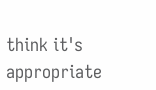think it's appropriate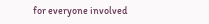for everyone involved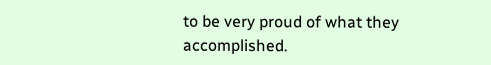to be very proud of what they accomplished.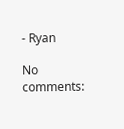- Ryan

No comments: